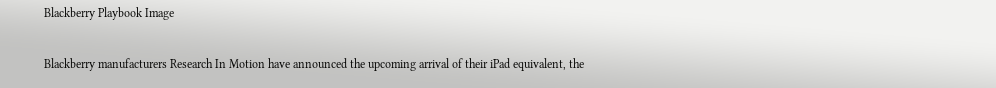Blackberry Playbook Image

Blackberry manufacturers Research In Motion have announced the upcoming arrival of their iPad equivalent, the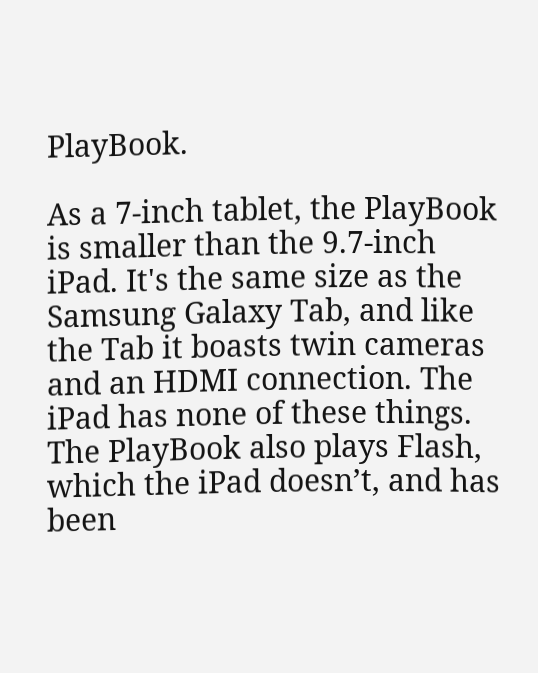PlayBook.

As a 7-inch tablet, the PlayBook is smaller than the 9.7-inch iPad. It's the same size as the Samsung Galaxy Tab, and like the Tab it boasts twin cameras and an HDMI connection. The iPad has none of these things. The PlayBook also plays Flash, which the iPad doesn’t, and has been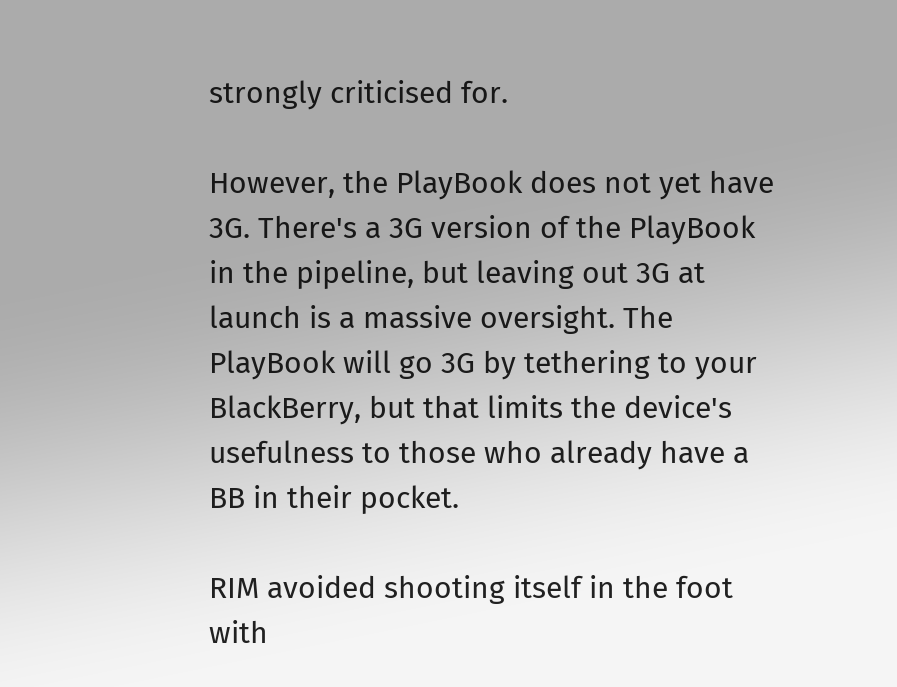strongly criticised for.

However, the PlayBook does not yet have 3G. There's a 3G version of the PlayBook in the pipeline, but leaving out 3G at launch is a massive oversight. The PlayBook will go 3G by tethering to your BlackBerry, but that limits the device's usefulness to those who already have a BB in their pocket.

RIM avoided shooting itself in the foot with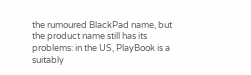the rumoured BlackPad name, but the product name still has its problems: in the US, PlayBook is a suitably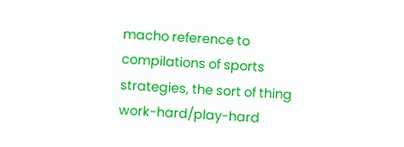macho reference to compilations of sports strategies, the sort of thing work-hard/play-hard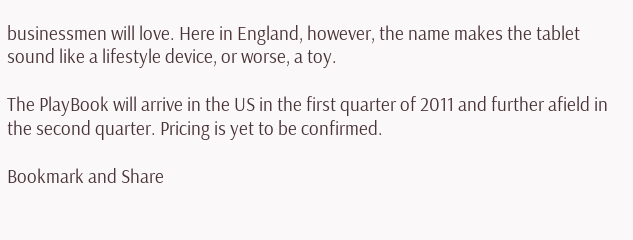businessmen will love. Here in England, however, the name makes the tablet sound like a lifestyle device, or worse, a toy.

The PlayBook will arrive in the US in the first quarter of 2011 and further afield in the second quarter. Pricing is yet to be confirmed.

Bookmark and Share